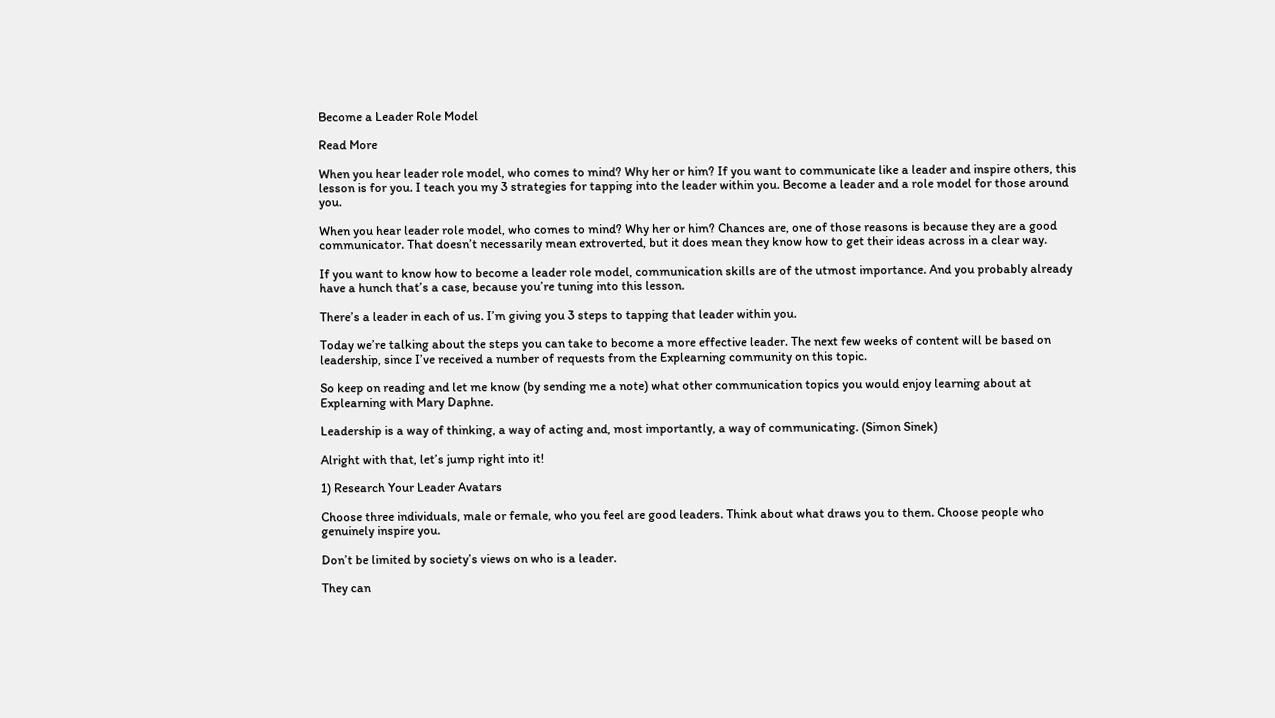Become a Leader Role Model

Read More

When you hear leader role model, who comes to mind? Why her or him? If you want to communicate like a leader and inspire others, this lesson is for you. I teach you my 3 strategies for tapping into the leader within you. Become a leader and a role model for those around you.

When you hear leader role model, who comes to mind? Why her or him? Chances are, one of those reasons is because they are a good communicator. That doesn’t necessarily mean extroverted, but it does mean they know how to get their ideas across in a clear way.

If you want to know how to become a leader role model, communication skills are of the utmost importance. And you probably already have a hunch that’s a case, because you’re tuning into this lesson.

There’s a leader in each of us. I’m giving you 3 steps to tapping that leader within you.

Today we’re talking about the steps you can take to become a more effective leader. The next few weeks of content will be based on leadership, since I’ve received a number of requests from the Explearning community on this topic.

So keep on reading and let me know (by sending me a note) what other communication topics you would enjoy learning about at Explearning with Mary Daphne.

Leadership is a way of thinking, a way of acting and, most importantly, a way of communicating. (Simon Sinek)

Alright with that, let’s jump right into it!

1) Research Your Leader Avatars

Choose three individuals, male or female, who you feel are good leaders. Think about what draws you to them. Choose people who genuinely inspire you.

Don’t be limited by society’s views on who is a leader.

They can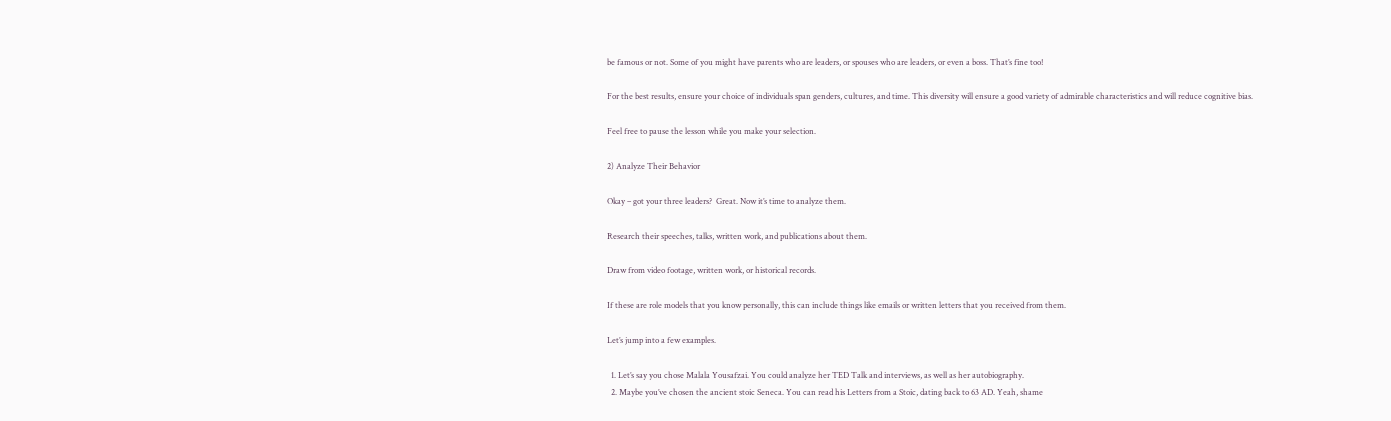be famous or not. Some of you might have parents who are leaders, or spouses who are leaders, or even a boss. That’s fine too!

For the best results, ensure your choice of individuals span genders, cultures, and time. This diversity will ensure a good variety of admirable characteristics and will reduce cognitive bias.

Feel free to pause the lesson while you make your selection.

2) Analyze Their Behavior

Okay – got your three leaders?  Great. Now it’s time to analyze them.

Research their speeches, talks, written work, and publications about them.

Draw from video footage, written work, or historical records.

If these are role models that you know personally, this can include things like emails or written letters that you received from them.

Let’s jump into a few examples.

  1. Let’s say you chose Malala Yousafzai. You could analyze her TED Talk and interviews, as well as her autobiography.
  2. Maybe you’ve chosen the ancient stoic Seneca. You can read his Letters from a Stoic, dating back to 63 AD. Yeah, shame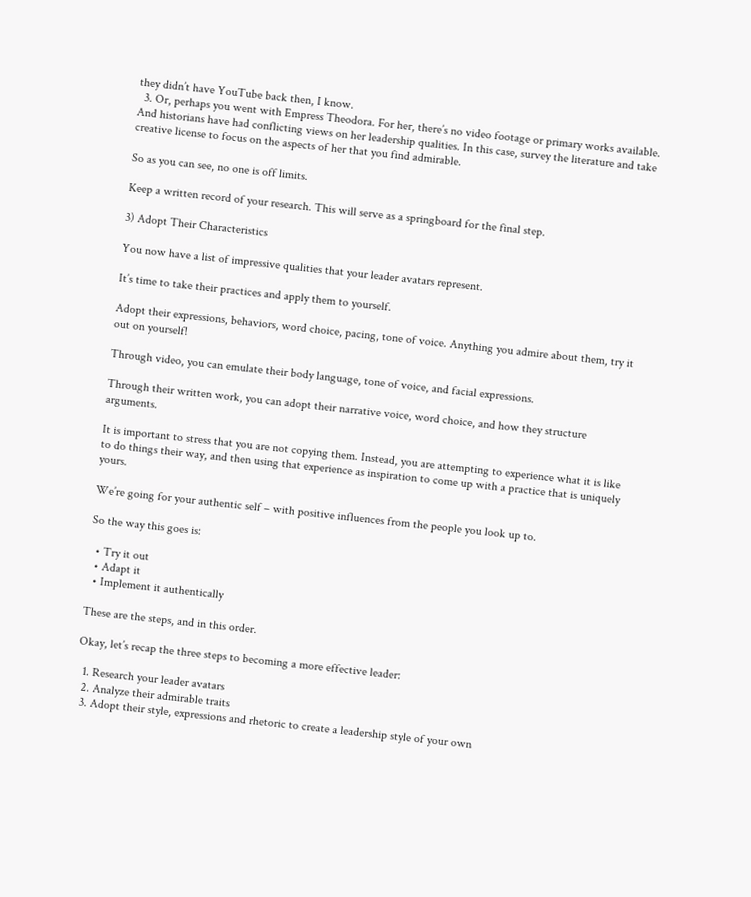they didn’t have YouTube back then, I know.
  3. Or, perhaps you went with Empress Theodora. For her, there’s no video footage or primary works available. And historians have had conflicting views on her leadership qualities. In this case, survey the literature and take creative license to focus on the aspects of her that you find admirable.

So as you can see, no one is off limits.

Keep a written record of your research. This will serve as a springboard for the final step.

3) Adopt Their Characteristics

You now have a list of impressive qualities that your leader avatars represent.

It’s time to take their practices and apply them to yourself.

Adopt their expressions, behaviors, word choice, pacing, tone of voice. Anything you admire about them, try it out on yourself!

Through video, you can emulate their body language, tone of voice, and facial expressions.

Through their written work, you can adopt their narrative voice, word choice, and how they structure arguments.

It is important to stress that you are not copying them. Instead, you are attempting to experience what it is like to do things their way, and then using that experience as inspiration to come up with a practice that is uniquely yours.

We’re going for your authentic self – with positive influences from the people you look up to.

So the way this goes is:

  • Try it out
  • Adapt it
  • Implement it authentically

These are the steps, and in this order.

Okay, let’s recap the three steps to becoming a more effective leader:

  1. Research your leader avatars
  2. Analyze their admirable traits
  3. Adopt their style, expressions and rhetoric to create a leadership style of your own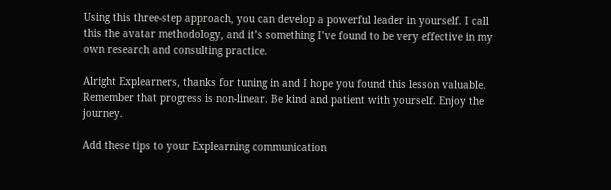Using this three-step approach, you can develop a powerful leader in yourself. I call this the avatar methodology, and it’s something I’ve found to be very effective in my own research and consulting practice.

Alright Explearners, thanks for tuning in and I hope you found this lesson valuable. Remember that progress is non-linear. Be kind and patient with yourself. Enjoy the journey.

Add these tips to your Explearning communication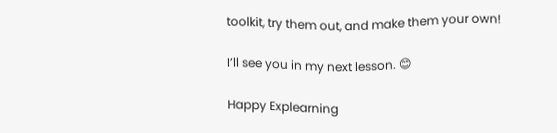toolkit, try them out, and make them your own!

I’ll see you in my next lesson. 😊

Happy Explearning